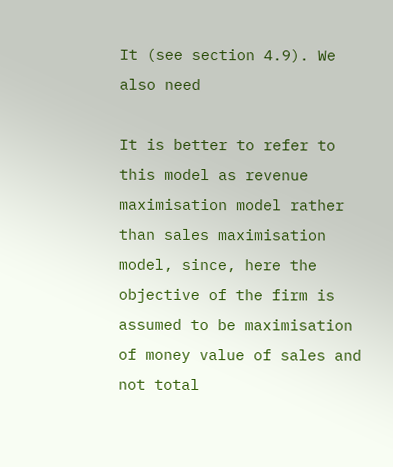It (see section 4.9). We also need

It is better to refer to this model as revenue maximisation model rather than sales maximisation model, since, here the objective of the firm is assumed to be maximisation of money value of sales and not total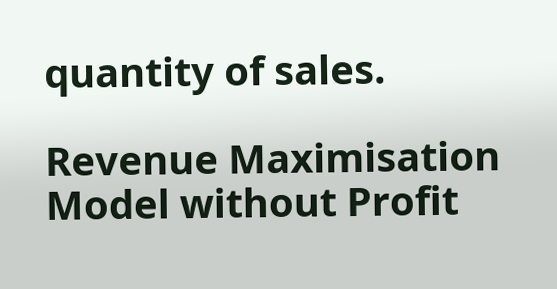quantity of sales.

Revenue Maximisation Model without Profit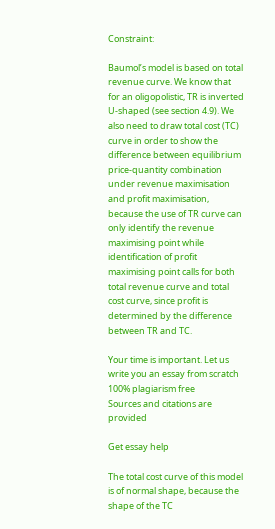Constraint:

Baumol’s model is based on total revenue curve. We know that for an oligopolistic, TR is inverted U-shaped (see section 4.9). We also need to draw total cost (TC) curve in order to show the difference between equilibrium price-quantity combination under revenue maximisation and profit maximisation, because the use of TR curve can only identify the revenue maximising point while identification of profit maximising point calls for both total revenue curve and total cost curve, since profit is determined by the difference between TR and TC.

Your time is important. Let us write you an essay from scratch
100% plagiarism free
Sources and citations are provided

Get essay help

The total cost curve of this model is of normal shape, because the shape of the TC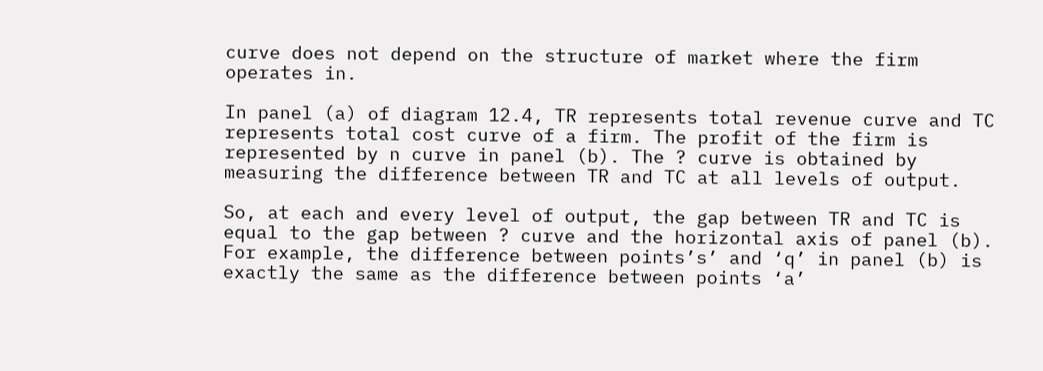curve does not depend on the structure of market where the firm operates in.

In panel (a) of diagram 12.4, TR represents total revenue curve and TC represents total cost curve of a firm. The profit of the firm is represented by n curve in panel (b). The ? curve is obtained by measuring the difference between TR and TC at all levels of output.

So, at each and every level of output, the gap between TR and TC is equal to the gap between ? curve and the horizontal axis of panel (b). For example, the difference between points’s’ and ‘q’ in panel (b) is exactly the same as the difference between points ‘a’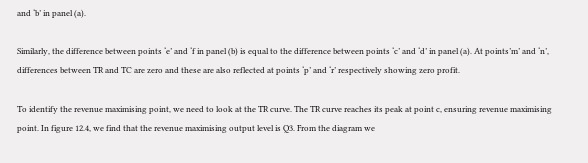and ‘b’ in panel (a).

Similarly, the difference between points ‘e’ and ‘f in panel (b) is equal to the difference between points ‘c’ and ‘d’ in panel (a). At points’m’ and ‘n’, differences between TR and TC are zero and these are also reflected at points ‘p’ and ‘r’ respectively showing zero profit.

To identify the revenue maximising point, we need to look at the TR curve. The TR curve reaches its peak at point c, ensuring revenue maximising point. In figure 12.4, we find that the revenue maximising output level is Q3. From the diagram we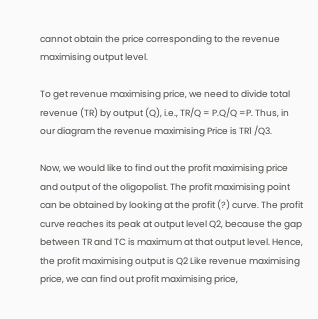cannot obtain the price corresponding to the revenue maximising output level.

To get revenue maximising price, we need to divide total revenue (TR) by output (Q), i.e., TR/Q = P.Q/Q =P. Thus, in our diagram the revenue maximising Price is TR1 /Q3.

Now, we would like to find out the profit maximising price and output of the oligopolist. The profit maximising point can be obtained by looking at the profit (?) curve. The profit curve reaches its peak at output level Q2, because the gap between TR and TC is maximum at that output level. Hence, the profit maximising output is Q2 Like revenue maximising price, we can find out profit maximising price,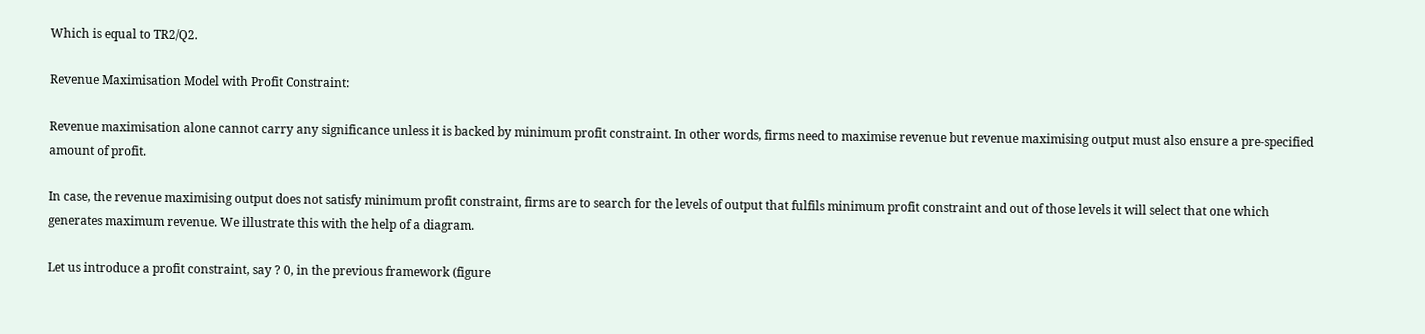Which is equal to TR2/Q2.

Revenue Maximisation Model with Profit Constraint:

Revenue maximisation alone cannot carry any significance unless it is backed by minimum profit constraint. In other words, firms need to maximise revenue but revenue maximising output must also ensure a pre-specified amount of profit.

In case, the revenue maximising output does not satisfy minimum profit constraint, firms are to search for the levels of output that fulfils minimum profit constraint and out of those levels it will select that one which generates maximum revenue. We illustrate this with the help of a diagram.

Let us introduce a profit constraint, say ? 0, in the previous framework (figure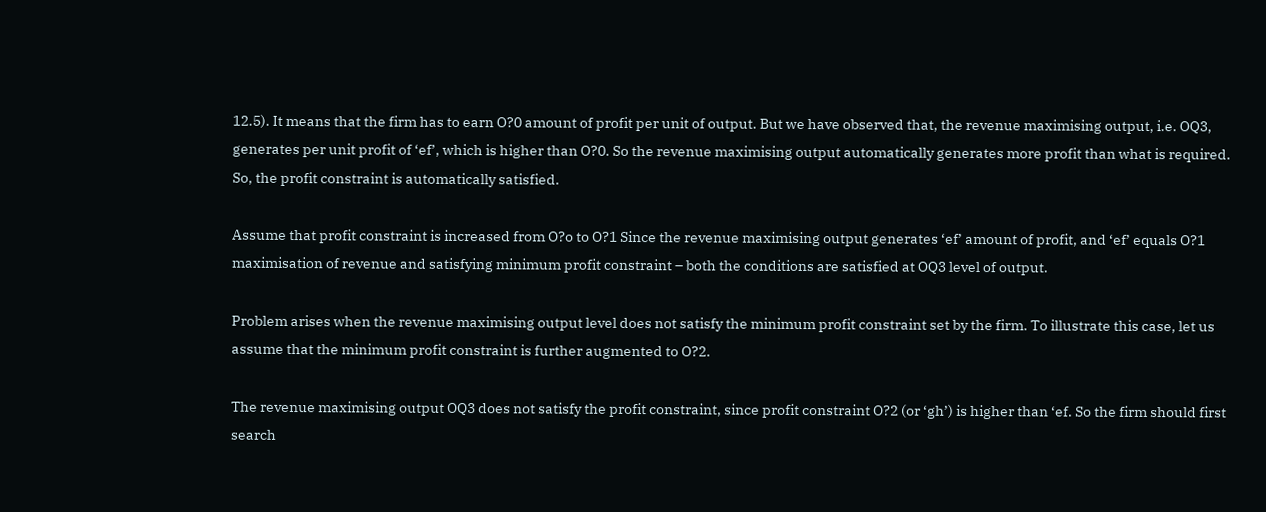12.5). It means that the firm has to earn O?0 amount of profit per unit of output. But we have observed that, the revenue maximising output, i.e. OQ3, generates per unit profit of ‘ef’, which is higher than O?0. So the revenue maximising output automatically generates more profit than what is required. So, the profit constraint is automatically satisfied.

Assume that profit constraint is increased from O?o to O?1 Since the revenue maximising output generates ‘ef’ amount of profit, and ‘ef’ equals O?1 maximisation of revenue and satisfying minimum profit constraint – both the conditions are satisfied at OQ3 level of output.

Problem arises when the revenue maximising output level does not satisfy the minimum profit constraint set by the firm. To illustrate this case, let us assume that the minimum profit constraint is further augmented to O?2.

The revenue maximising output OQ3 does not satisfy the profit constraint, since profit constraint O?2 (or ‘gh’) is higher than ‘ef. So the firm should first search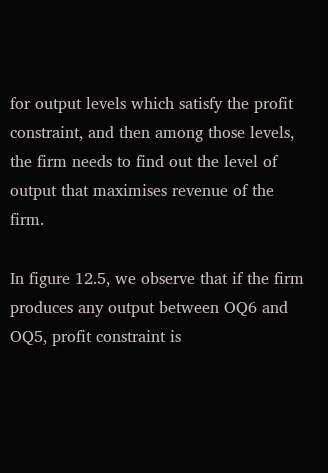for output levels which satisfy the profit constraint, and then among those levels, the firm needs to find out the level of output that maximises revenue of the firm.

In figure 12.5, we observe that if the firm produces any output between OQ6 and OQ5, profit constraint is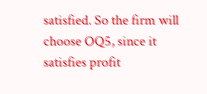satisfied. So the firm will choose OQ5, since it satisfies profit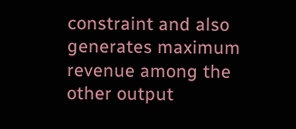constraint and also generates maximum revenue among the other output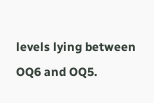levels lying between OQ6 and OQ5.